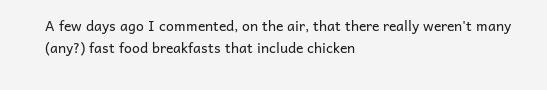A few days ago I commented, on the air, that there really weren't many (any?) fast food breakfasts that include chicken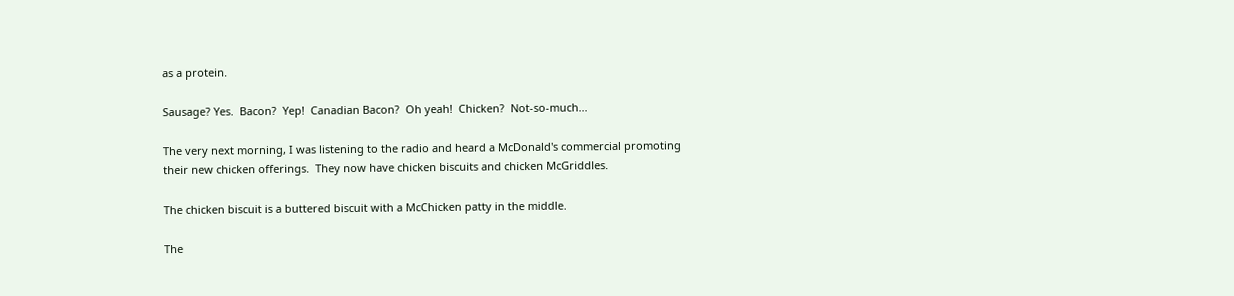as a protein.

Sausage? Yes.  Bacon?  Yep!  Canadian Bacon?  Oh yeah!  Chicken?  Not-so-much...

The very next morning, I was listening to the radio and heard a McDonald's commercial promoting their new chicken offerings.  They now have chicken biscuits and chicken McGriddles.

The chicken biscuit is a buttered biscuit with a McChicken patty in the middle.

The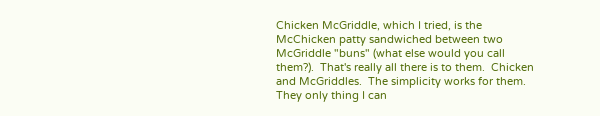Chicken McGriddle, which I tried, is the McChicken patty sandwiched between two McGriddle "buns" (what else would you call them?).  That's really all there is to them.  Chicken and McGriddles.  The simplicity works for them.  They only thing I can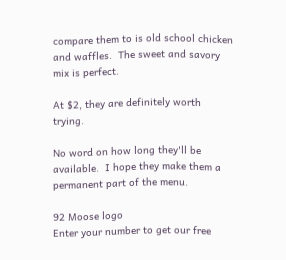compare them to is old school chicken and waffles.  The sweet and savory mix is perfect.

At $2, they are definitely worth trying.

No word on how long they'll be available.  I hope they make them a permanent part of the menu.

92 Moose logo
Enter your number to get our free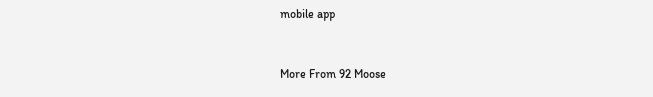mobile app


More From 92 Moose